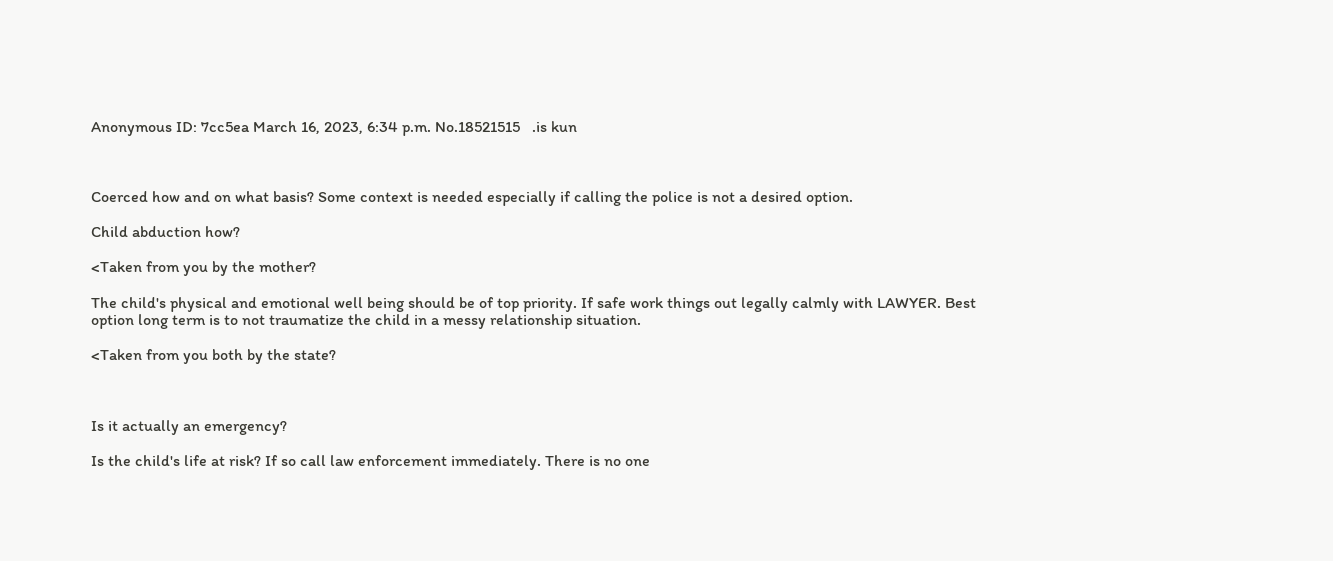Anonymous ID: 7cc5ea March 16, 2023, 6:34 p.m. No.18521515   .is kun



Coerced how and on what basis? Some context is needed especially if calling the police is not a desired option.

Child abduction how?

<Taken from you by the mother?

The child's physical and emotional well being should be of top priority. If safe work things out legally calmly with LAWYER. Best option long term is to not traumatize the child in a messy relationship situation.

<Taken from you both by the state?



Is it actually an emergency?

Is the child's life at risk? If so call law enforcement immediately. There is no one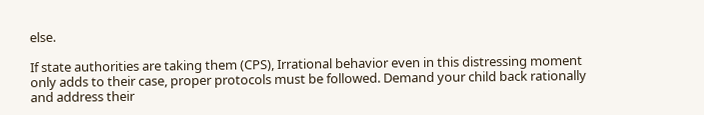else.

If state authorities are taking them (CPS), Irrational behavior even in this distressing moment only adds to their case, proper protocols must be followed. Demand your child back rationally and address their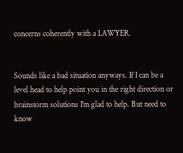concerns coherently with a LAWYER.


Sounds like a bad situation anyways. If I can be a level head to help point you in the right direction or brainstorm solutions I'm glad to help. But need to know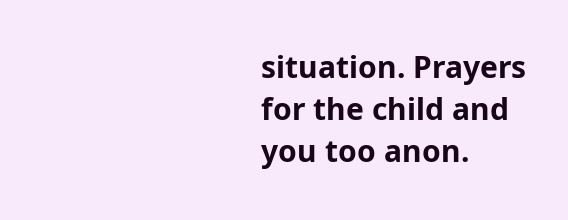situation. Prayers for the child and you too anon.